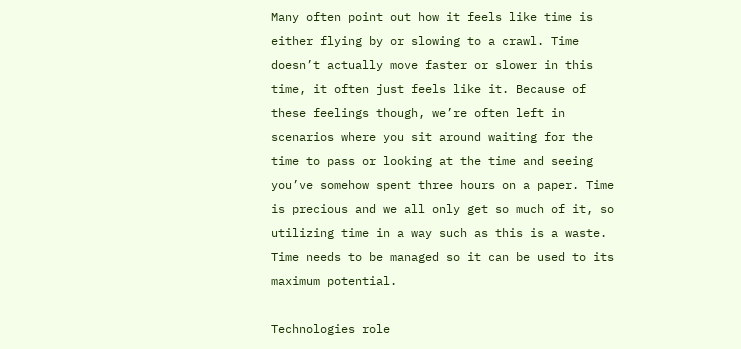Many often point out how it feels like time is either flying by or slowing to a crawl. Time doesn’t actually move faster or slower in this time, it often just feels like it. Because of these feelings though, we’re often left in scenarios where you sit around waiting for the time to pass or looking at the time and seeing you’ve somehow spent three hours on a paper. Time is precious and we all only get so much of it, so utilizing time in a way such as this is a waste. Time needs to be managed so it can be used to its maximum potential.

Technologies role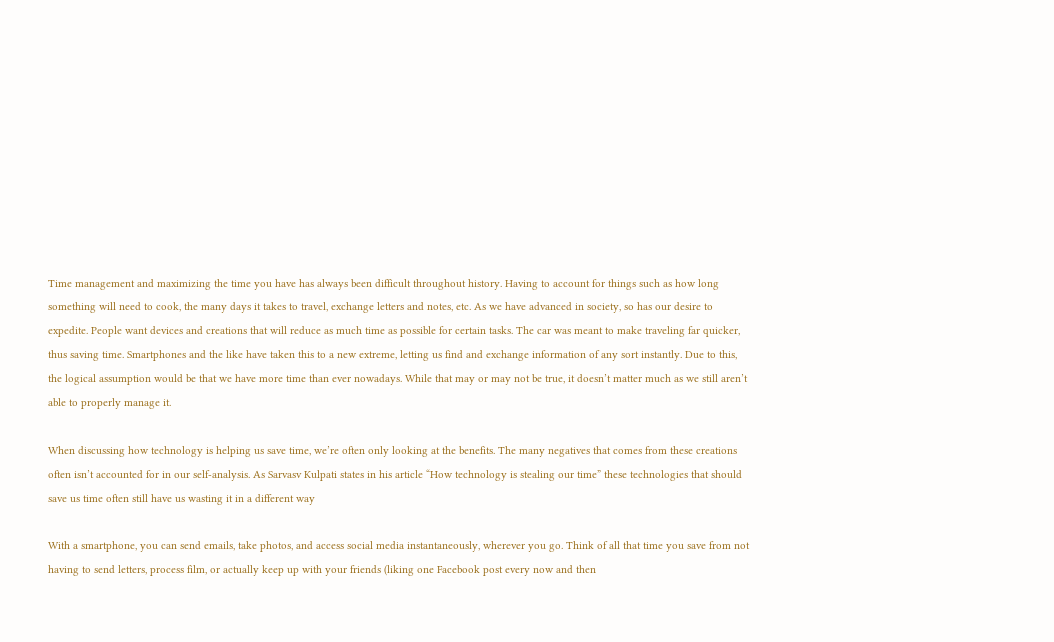Time management and maximizing the time you have has always been difficult throughout history. Having to account for things such as how long something will need to cook, the many days it takes to travel, exchange letters and notes, etc. As we have advanced in society, so has our desire to expedite. People want devices and creations that will reduce as much time as possible for certain tasks. The car was meant to make traveling far quicker, thus saving time. Smartphones and the like have taken this to a new extreme, letting us find and exchange information of any sort instantly. Due to this, the logical assumption would be that we have more time than ever nowadays. While that may or may not be true, it doesn’t matter much as we still aren’t able to properly manage it.

When discussing how technology is helping us save time, we’re often only looking at the benefits. The many negatives that comes from these creations often isn’t accounted for in our self-analysis. As Sarvasv Kulpati states in his article “How technology is stealing our time” these technologies that should save us time often still have us wasting it in a different way

With a smartphone, you can send emails, take photos, and access social media instantaneously, wherever you go. Think of all that time you save from not having to send letters, process film, or actually keep up with your friends (liking one Facebook post every now and then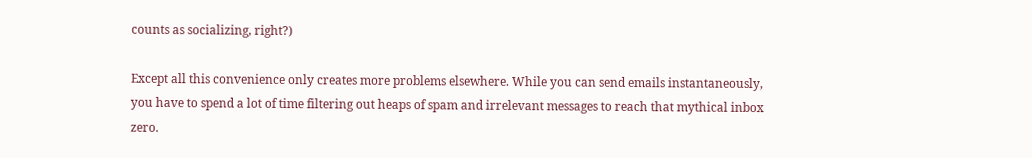counts as socializing, right?)

Except all this convenience only creates more problems elsewhere. While you can send emails instantaneously, you have to spend a lot of time filtering out heaps of spam and irrelevant messages to reach that mythical inbox zero.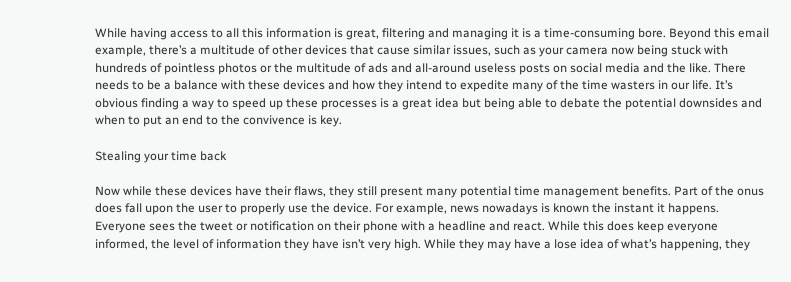While having access to all this information is great, filtering and managing it is a time-consuming bore. Beyond this email example, there’s a multitude of other devices that cause similar issues, such as your camera now being stuck with hundreds of pointless photos or the multitude of ads and all-around useless posts on social media and the like. There needs to be a balance with these devices and how they intend to expedite many of the time wasters in our life. It’s obvious finding a way to speed up these processes is a great idea but being able to debate the potential downsides and when to put an end to the convivence is key.

Stealing your time back

Now while these devices have their flaws, they still present many potential time management benefits. Part of the onus does fall upon the user to properly use the device. For example, news nowadays is known the instant it happens. Everyone sees the tweet or notification on their phone with a headline and react. While this does keep everyone informed, the level of information they have isn’t very high. While they may have a lose idea of what’s happening, they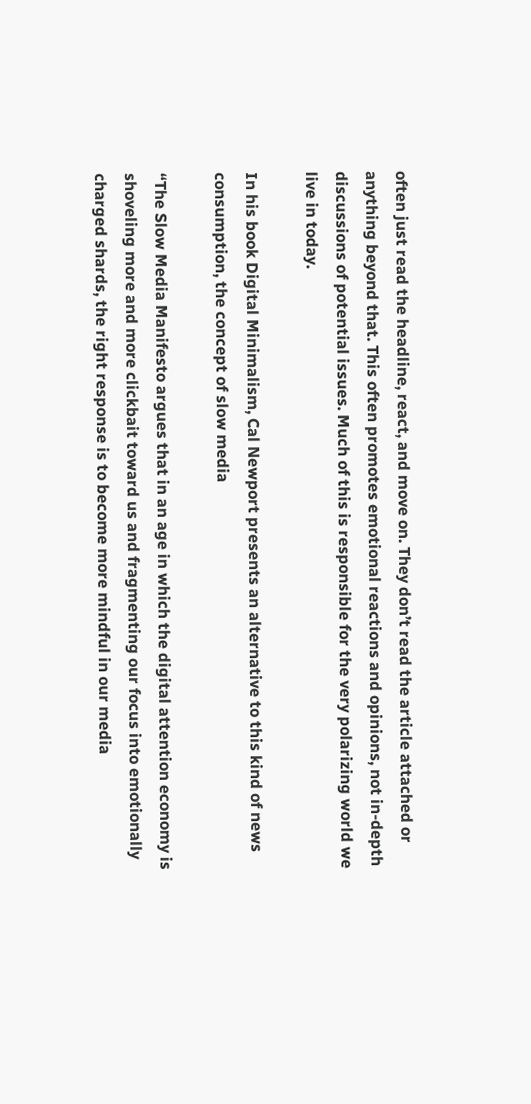often just read the headline, react, and move on. They don’t read the article attached or anything beyond that. This often promotes emotional reactions and opinions, not in-depth discussions of potential issues. Much of this is responsible for the very polarizing world we live in today.

In his book Digital Minimalism, Cal Newport presents an alternative to this kind of news consumption, the concept of slow media

“The Slow Media Manifesto argues that in an age in which the digital attention economy is shoveling more and more clickbait toward us and fragmenting our focus into emotionally charged shards, the right response is to become more mindful in our media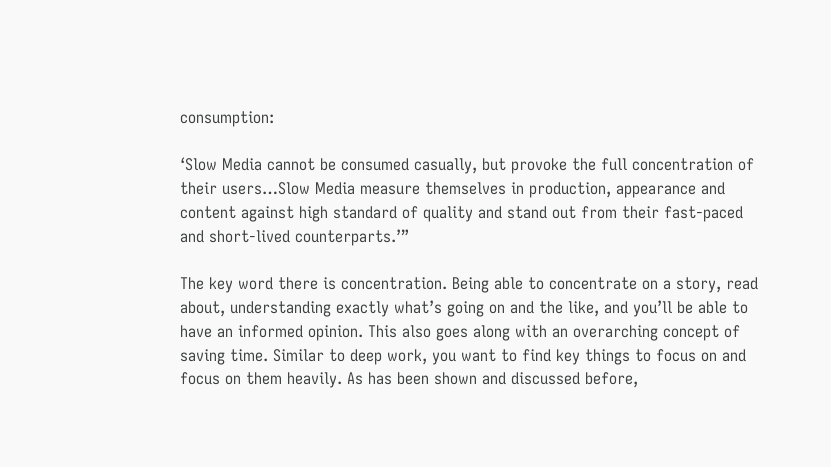consumption:

‘Slow Media cannot be consumed casually, but provoke the full concentration of their users…Slow Media measure themselves in production, appearance and content against high standard of quality and stand out from their fast-paced and short-lived counterparts.’”

The key word there is concentration. Being able to concentrate on a story, read about, understanding exactly what’s going on and the like, and you’ll be able to have an informed opinion. This also goes along with an overarching concept of saving time. Similar to deep work, you want to find key things to focus on and focus on them heavily. As has been shown and discussed before,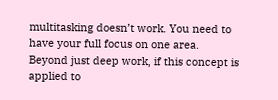multitasking doesn’t work. You need to have your full focus on one area. Beyond just deep work, if this concept is applied to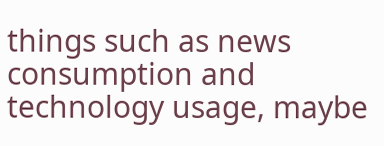things such as news consumption and technology usage, maybe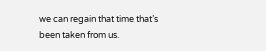we can regain that time that’s been taken from us.